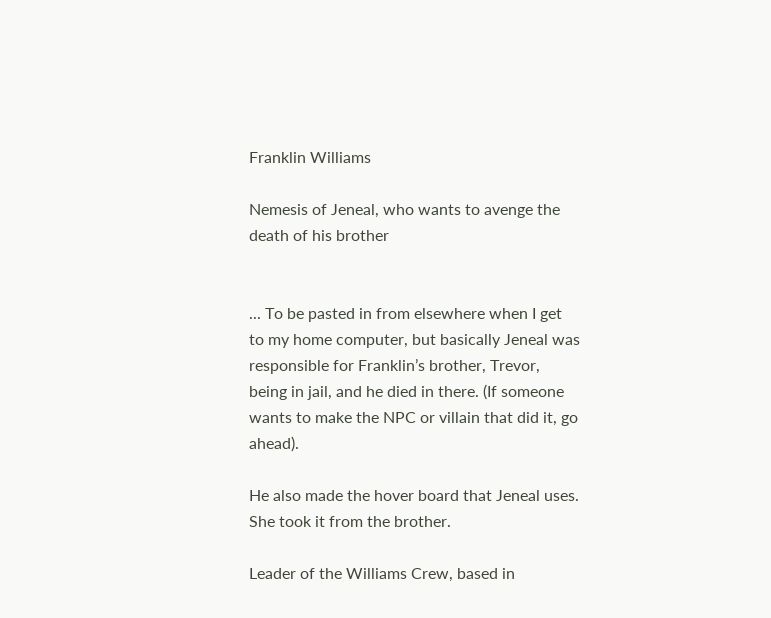Franklin Williams

Nemesis of Jeneal, who wants to avenge the death of his brother


... To be pasted in from elsewhere when I get to my home computer, but basically Jeneal was responsible for Franklin’s brother, Trevor, being in jail, and he died in there. (If someone wants to make the NPC or villain that did it, go ahead).

He also made the hover board that Jeneal uses. She took it from the brother.

Leader of the Williams Crew, based in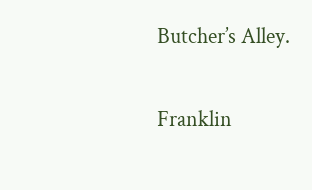Butcher’s Alley.

Franklin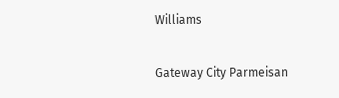Williams

Gateway City Parmeisan